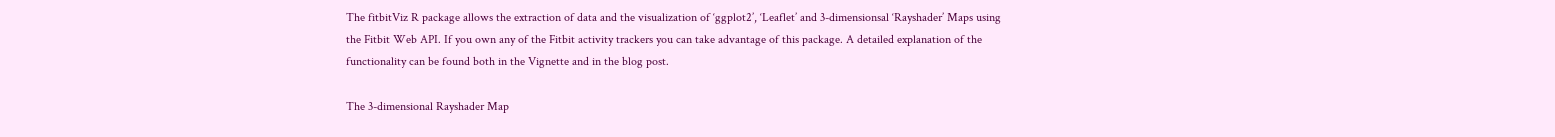The fitbitViz R package allows the extraction of data and the visualization of ‘ggplot2’, ‘Leaflet’ and 3-dimensionsal ‘Rayshader’ Maps using the Fitbit Web API. If you own any of the Fitbit activity trackers you can take advantage of this package. A detailed explanation of the functionality can be found both in the Vignette and in the blog post.

The 3-dimensional Rayshader Map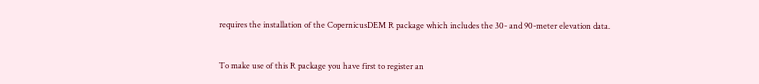requires the installation of the CopernicusDEM R package which includes the 30- and 90-meter elevation data.


To make use of this R package you have first to register an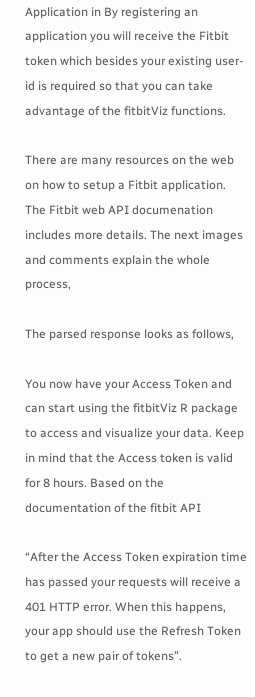Application in By registering an application you will receive the Fitbit token which besides your existing user-id is required so that you can take advantage of the fitbitViz functions.

There are many resources on the web on how to setup a Fitbit application. The Fitbit web API documenation includes more details. The next images and comments explain the whole process,

The parsed response looks as follows,

You now have your Access Token and can start using the fitbitViz R package to access and visualize your data. Keep in mind that the Access token is valid for 8 hours. Based on the documentation of the fitbit API

“After the Access Token expiration time has passed your requests will receive a 401 HTTP error. When this happens, your app should use the Refresh Token to get a new pair of tokens”.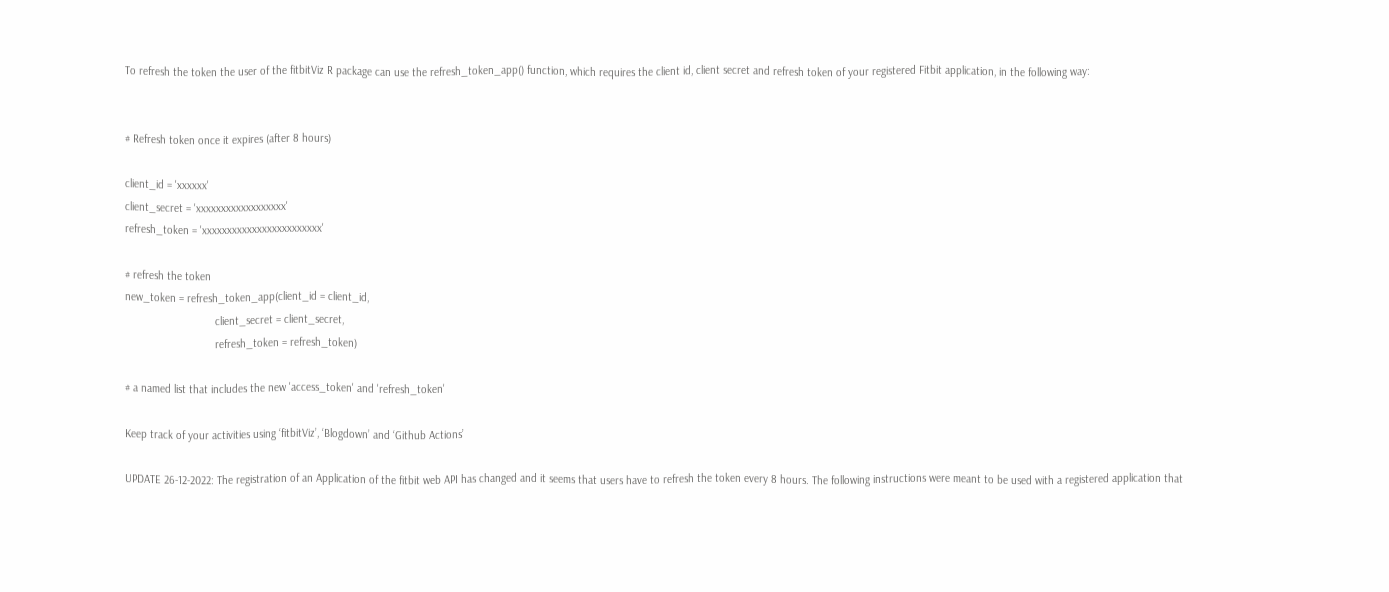To refresh the token the user of the fitbitViz R package can use the refresh_token_app() function, which requires the client id, client secret and refresh token of your registered Fitbit application, in the following way:


# Refresh token once it expires (after 8 hours)

client_id = 'xxxxxx'
client_secret = 'xxxxxxxxxxxxxxxxxx'
refresh_token = 'xxxxxxxxxxxxxxxxxxxxxxxx'

# refresh the token
new_token = refresh_token_app(client_id = client_id,
                              client_secret = client_secret,
                              refresh_token = refresh_token)

# a named list that includes the new 'access_token' and 'refresh_token'

Keep track of your activities using ‘fitbitViz’, ‘Blogdown’ and ‘Github Actions’

UPDATE 26-12-2022: The registration of an Application of the fitbit web API has changed and it seems that users have to refresh the token every 8 hours. The following instructions were meant to be used with a registered application that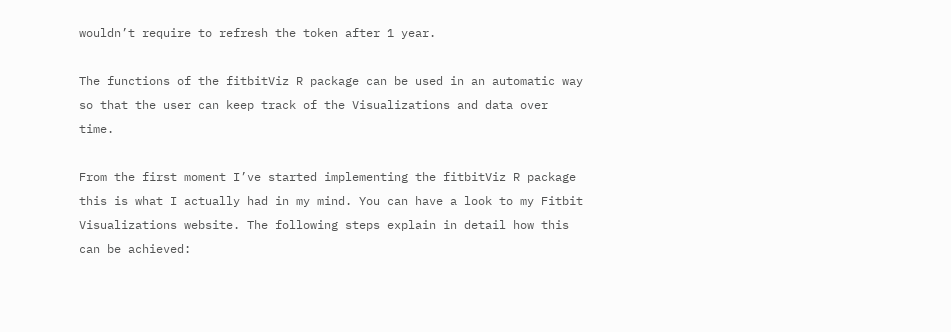wouldn’t require to refresh the token after 1 year.

The functions of the fitbitViz R package can be used in an automatic way so that the user can keep track of the Visualizations and data over time.

From the first moment I’ve started implementing the fitbitViz R package this is what I actually had in my mind. You can have a look to my Fitbit Visualizations website. The following steps explain in detail how this can be achieved: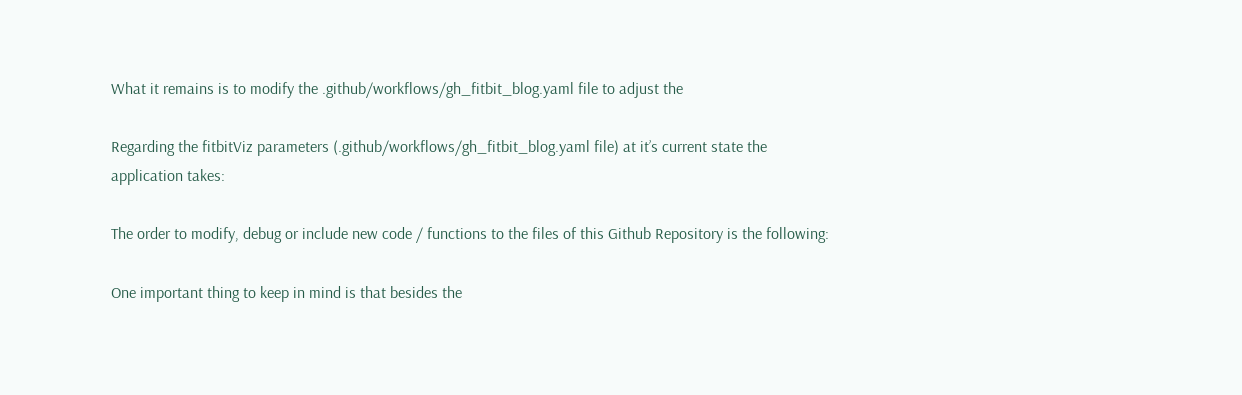What it remains is to modify the .github/workflows/gh_fitbit_blog.yaml file to adjust the

Regarding the fitbitViz parameters (.github/workflows/gh_fitbit_blog.yaml file) at it’s current state the application takes:

The order to modify, debug or include new code / functions to the files of this Github Repository is the following:

One important thing to keep in mind is that besides the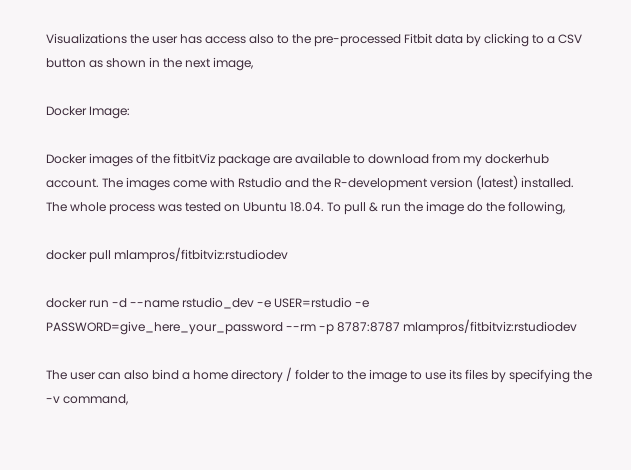Visualizations the user has access also to the pre-processed Fitbit data by clicking to a CSV button as shown in the next image,

Docker Image:

Docker images of the fitbitViz package are available to download from my dockerhub account. The images come with Rstudio and the R-development version (latest) installed. The whole process was tested on Ubuntu 18.04. To pull & run the image do the following,

docker pull mlampros/fitbitviz:rstudiodev

docker run -d --name rstudio_dev -e USER=rstudio -e PASSWORD=give_here_your_password --rm -p 8787:8787 mlampros/fitbitviz:rstudiodev

The user can also bind a home directory / folder to the image to use its files by specifying the -v command,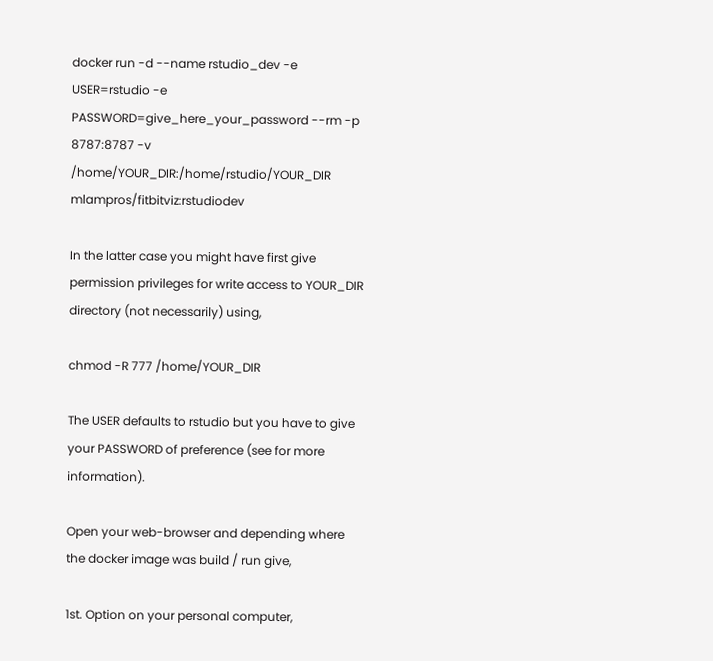docker run -d --name rstudio_dev -e USER=rstudio -e PASSWORD=give_here_your_password --rm -p 8787:8787 -v /home/YOUR_DIR:/home/rstudio/YOUR_DIR mlampros/fitbitviz:rstudiodev

In the latter case you might have first give permission privileges for write access to YOUR_DIR directory (not necessarily) using,

chmod -R 777 /home/YOUR_DIR

The USER defaults to rstudio but you have to give your PASSWORD of preference (see for more information).

Open your web-browser and depending where the docker image was build / run give,

1st. Option on your personal computer,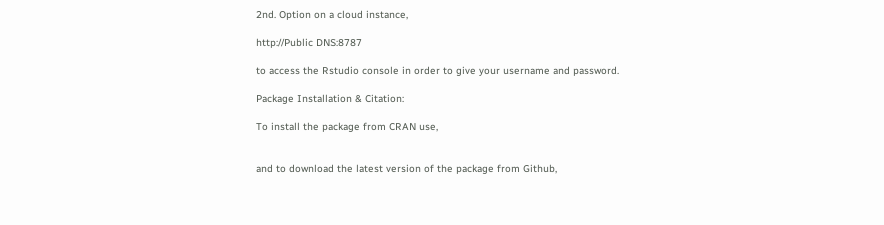2nd. Option on a cloud instance,

http://Public DNS:8787

to access the Rstudio console in order to give your username and password.

Package Installation & Citation:

To install the package from CRAN use,


and to download the latest version of the package from Github,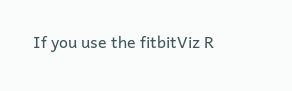If you use the fitbitViz R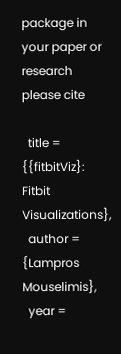package in your paper or research please cite

  title = {{fitbitViz}: Fitbit Visualizations},
  author = {Lampros Mouselimis},
  year =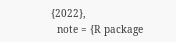{2022},
  note = {R package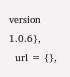version 1.0.6},
  url = {},